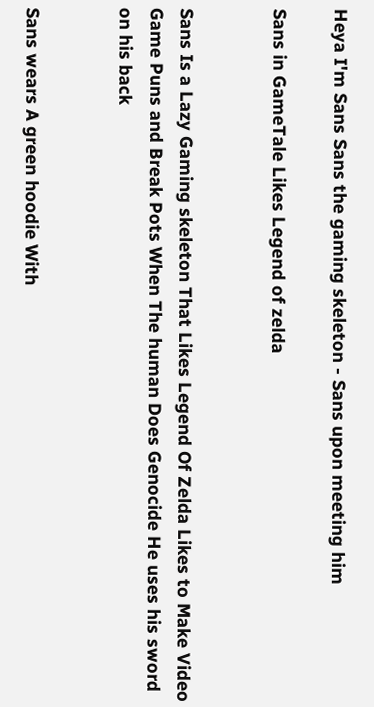Heya I'm Sans Sans the gaming skeleton - Sans upon meeting him

Sans in GameTale Likes Legend of zelda


Sans Is a Lazy Gaming skeleton That Likes Legend Of Zelda Likes to Make Video Game Puns and Break Pots When The human Does Genocide He uses his sword on his back


Sans wears A green hoodie With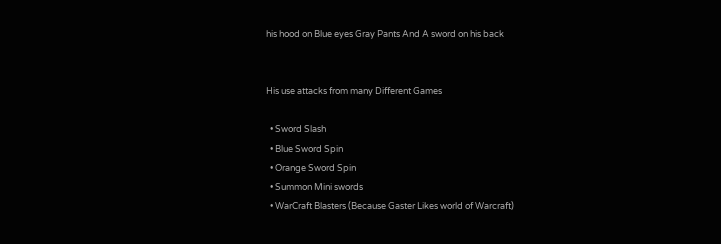his hood on Blue eyes Gray Pants And A sword on his back


His use attacks from many Different Games

  • Sword Slash
  • Blue Sword Spin
  • Orange Sword Spin
  • Summon Mini swords
  • WarCraft Blasters (Because Gaster Likes world of Warcraft)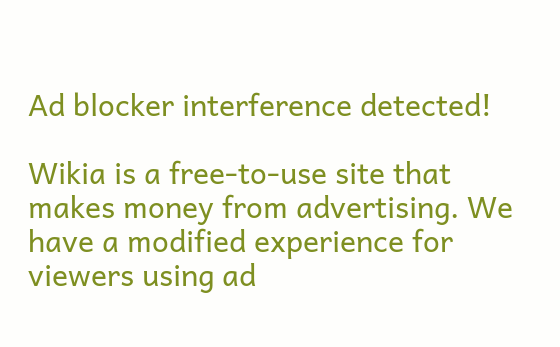Ad blocker interference detected!

Wikia is a free-to-use site that makes money from advertising. We have a modified experience for viewers using ad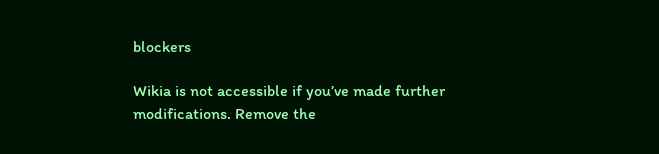blockers

Wikia is not accessible if you’ve made further modifications. Remove the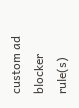custom ad blocker rule(s)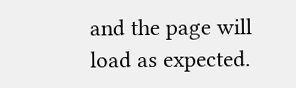and the page will load as expected.